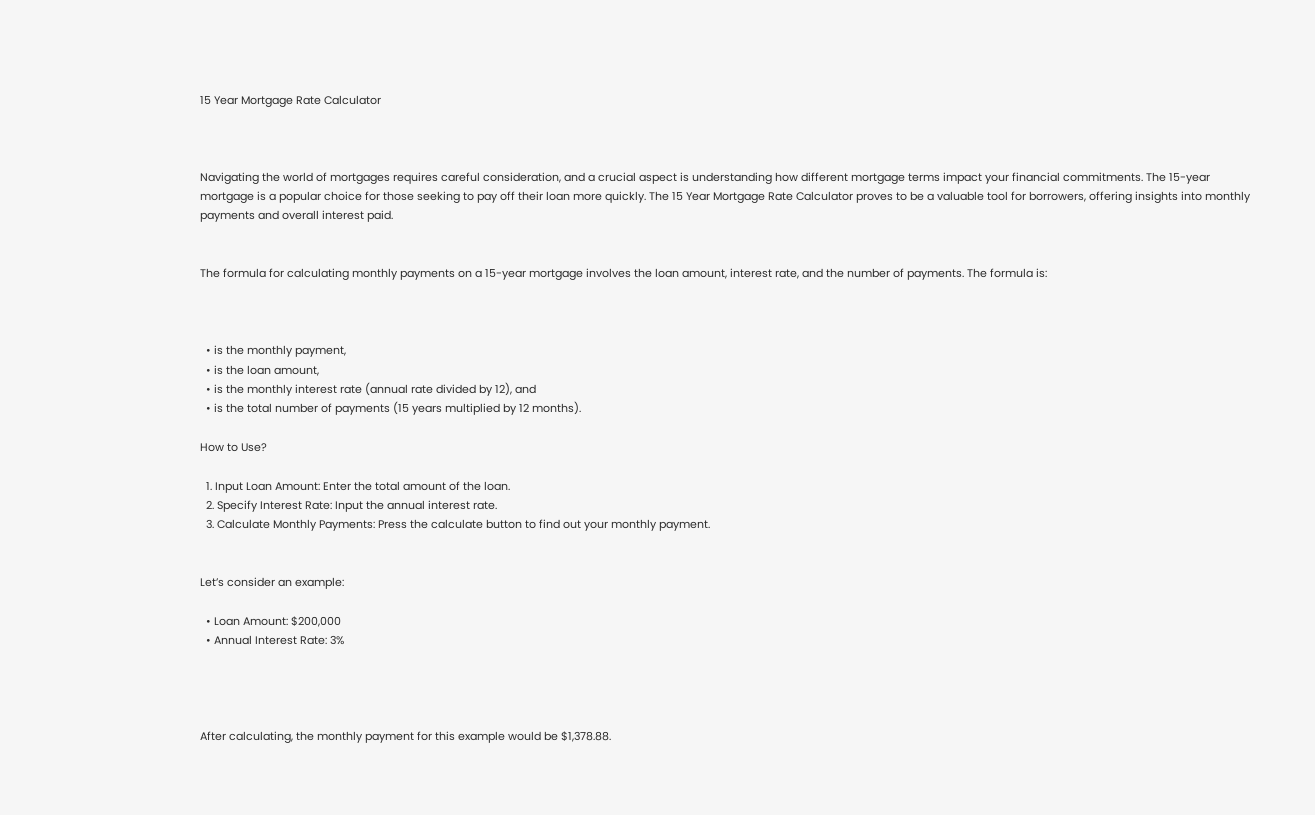15 Year Mortgage Rate Calculator



Navigating the world of mortgages requires careful consideration, and a crucial aspect is understanding how different mortgage terms impact your financial commitments. The 15-year mortgage is a popular choice for those seeking to pay off their loan more quickly. The 15 Year Mortgage Rate Calculator proves to be a valuable tool for borrowers, offering insights into monthly payments and overall interest paid.


The formula for calculating monthly payments on a 15-year mortgage involves the loan amount, interest rate, and the number of payments. The formula is:



  • is the monthly payment,
  • is the loan amount,
  • is the monthly interest rate (annual rate divided by 12), and
  • is the total number of payments (15 years multiplied by 12 months).

How to Use?

  1. Input Loan Amount: Enter the total amount of the loan.
  2. Specify Interest Rate: Input the annual interest rate.
  3. Calculate Monthly Payments: Press the calculate button to find out your monthly payment.


Let’s consider an example:

  • Loan Amount: $200,000
  • Annual Interest Rate: 3%




After calculating, the monthly payment for this example would be $1,378.88.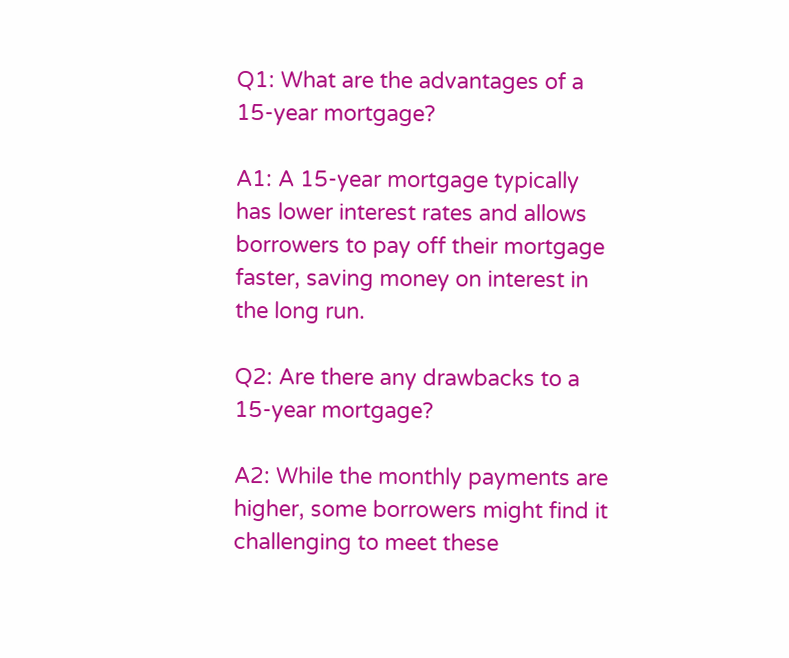Q1: What are the advantages of a 15-year mortgage?

A1: A 15-year mortgage typically has lower interest rates and allows borrowers to pay off their mortgage faster, saving money on interest in the long run.

Q2: Are there any drawbacks to a 15-year mortgage?

A2: While the monthly payments are higher, some borrowers might find it challenging to meet these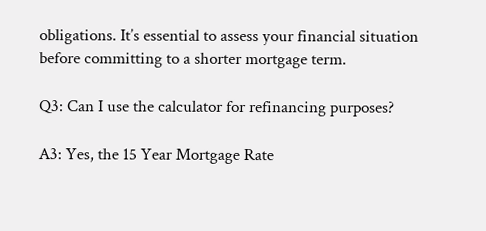obligations. It’s essential to assess your financial situation before committing to a shorter mortgage term.

Q3: Can I use the calculator for refinancing purposes?

A3: Yes, the 15 Year Mortgage Rate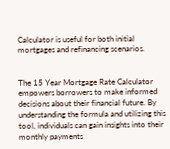Calculator is useful for both initial mortgages and refinancing scenarios.


The 15 Year Mortgage Rate Calculator empowers borrowers to make informed decisions about their financial future. By understanding the formula and utilizing this tool, individuals can gain insights into their monthly payments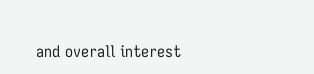and overall interest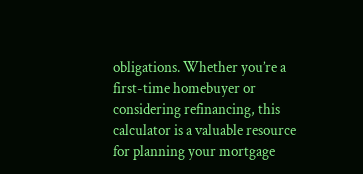obligations. Whether you’re a first-time homebuyer or considering refinancing, this calculator is a valuable resource for planning your mortgage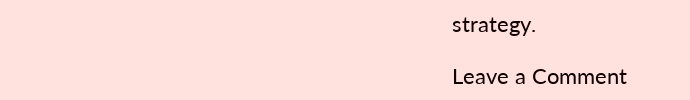strategy.

Leave a Comment